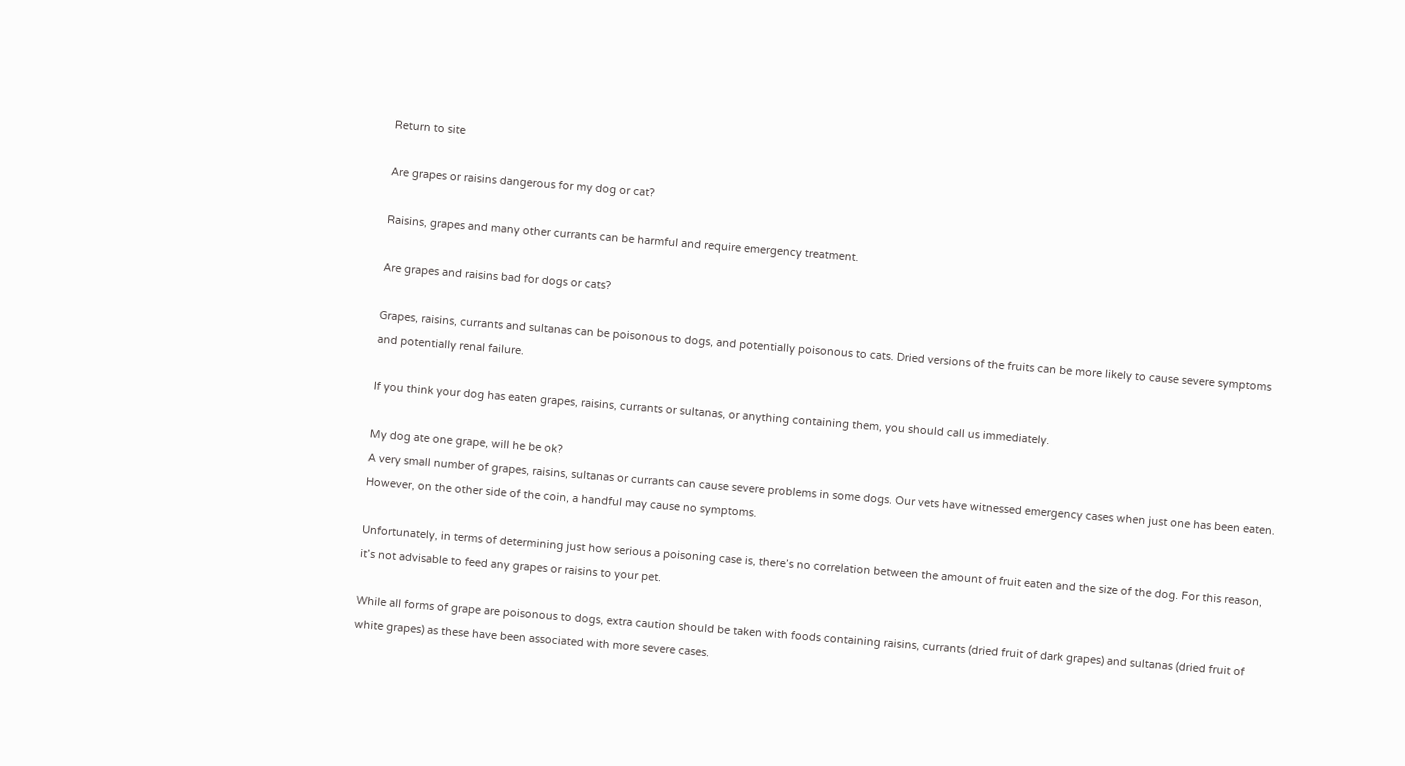Return to site

Are grapes or raisins dangerous for my dog or cat?

Raisins, grapes and many other currants can be harmful and require emergency treatment.

Are grapes and raisins bad for dogs or cats?

Grapes, raisins, currants and sultanas can be poisonous to dogs, and potentially poisonous to cats. Dried versions of the fruits can be more likely to cause severe symptoms and potentially renal failure.

If you think your dog has eaten grapes, raisins, currants or sultanas, or anything containing them, you should call us immediately.

My dog ate one grape, will he be ok?
A very small number of grapes, raisins, sultanas or currants can cause severe problems in some dogs. Our vets have witnessed emergency cases when just one has been eaten. However, on the other side of the coin, a handful may cause no symptoms.

Unfortunately, in terms of determining just how serious a poisoning case is, there’s no correlation between the amount of fruit eaten and the size of the dog. For this reason, it’s not advisable to feed any grapes or raisins to your pet.

While all forms of grape are poisonous to dogs, extra caution should be taken with foods containing raisins, currants (dried fruit of dark grapes) and sultanas (dried fruit of white grapes) as these have been associated with more severe cases.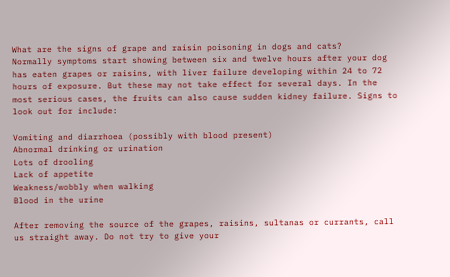What are the signs of grape and raisin poisoning in dogs and cats?
Normally symptoms start showing between six and twelve hours after your dog has eaten grapes or raisins, with liver failure developing within 24 to 72 hours of exposure. But these may not take effect for several days. In the most serious cases, the fruits can also cause sudden kidney failure. Signs to look out for include:

Vomiting and diarrhoea (possibly with blood present)
Abnormal drinking or urination
Lots of drooling
Lack of appetite
Weakness/wobbly when walking
Blood in the urine

After removing the source of the grapes, raisins, sultanas or currants, call us straight away. Do not try to give your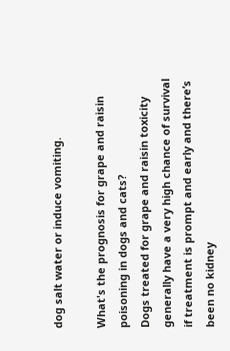dog salt water or induce vomiting.

What's the prognosis for grape and raisin poisoning in dogs and cats?
Dogs treated for grape and raisin toxicity generally have a very high chance of survival if treatment is prompt and early and there’s been no kidney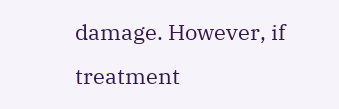damage. However, if treatment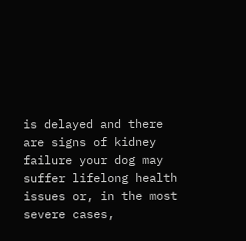is delayed and there are signs of kidney failure your dog may suffer lifelong health issues or, in the most severe cases,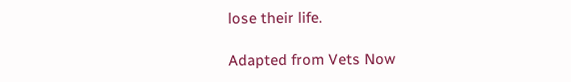lose their life.

Adapted from Vets Now